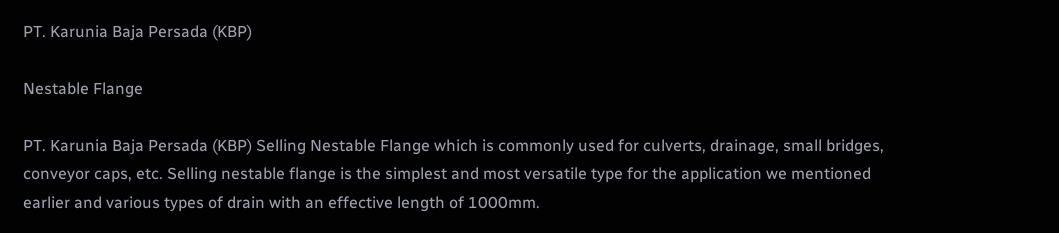PT. Karunia Baja Persada (KBP)

Nestable Flange

PT. Karunia Baja Persada (KBP) Selling Nestable Flange which is commonly used for culverts, drainage, small bridges, conveyor caps, etc. Selling nestable flange is the simplest and most versatile type for the application we mentioned earlier and various types of drain with an effective length of 1000mm.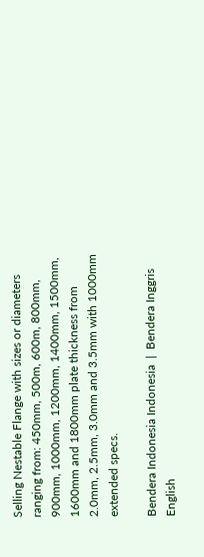Selling Nestable Flange with sizes or diameters ranging from: 450mm, 500m, 600m, 800mm, 900mm, 1000mm, 1200mm, 1400mm, 1500mm, 1600mm and 1800mm plate thickness from 2.0mm, 2.5mm, 3.0mm and 3.5mm with 1000mm extended specs.

Bendera Indonesia Indonesia  |  Bendera Inggris English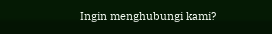Ingin menghubungi kami?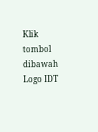Klik tombol dibawah
Logo IDT